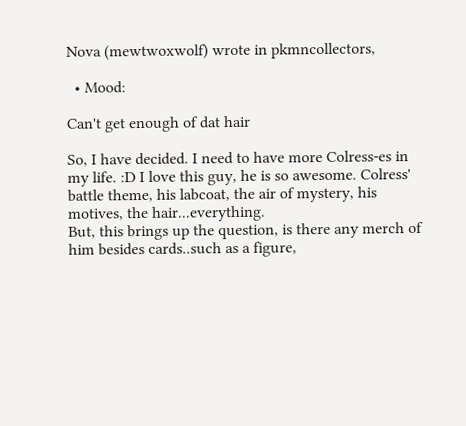Nova (mewtwoxwolf) wrote in pkmncollectors,

  • Mood:

Can't get enough of dat hair

So, I have decided. I need to have more Colress-es in my life. :D I love this guy, he is so awesome. Colress' battle theme, his labcoat, the air of mystery, his motives, the hair...everything.
But, this brings up the question, is there any merch of him besides cards..such as a figure,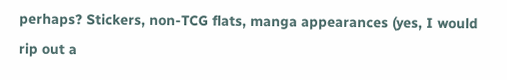perhaps? Stickers, non-TCG flats, manga appearances (yes, I would rip out a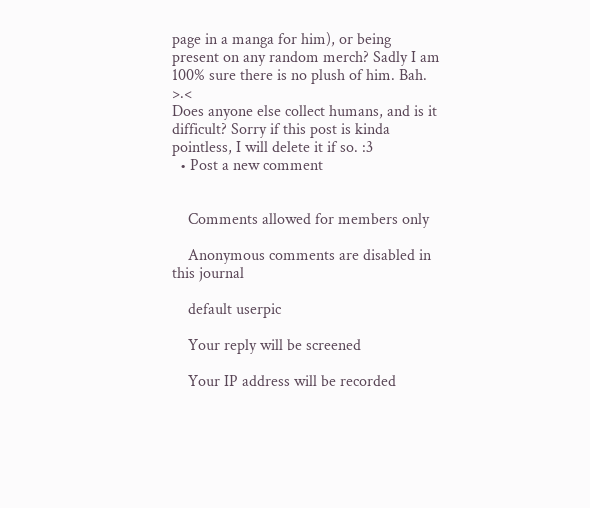page in a manga for him), or being present on any random merch? Sadly I am 100% sure there is no plush of him. Bah. >.<
Does anyone else collect humans, and is it difficult? Sorry if this post is kinda pointless, I will delete it if so. :3
  • Post a new comment


    Comments allowed for members only

    Anonymous comments are disabled in this journal

    default userpic

    Your reply will be screened

    Your IP address will be recorded